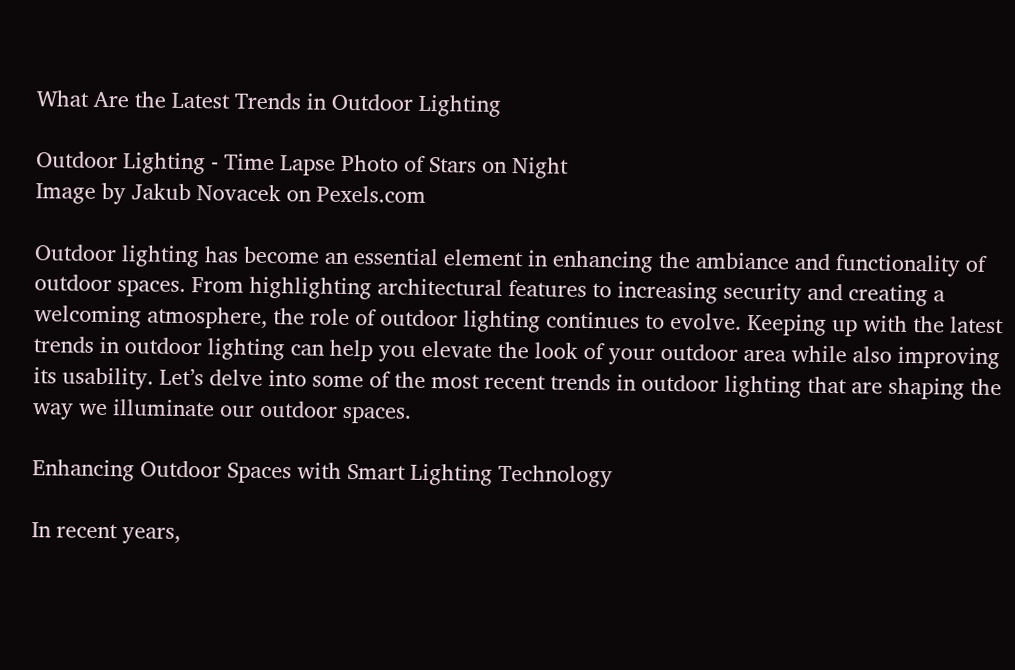What Are the Latest Trends in Outdoor Lighting

Outdoor Lighting - Time Lapse Photo of Stars on Night
Image by Jakub Novacek on Pexels.com

Outdoor lighting has become an essential element in enhancing the ambiance and functionality of outdoor spaces. From highlighting architectural features to increasing security and creating a welcoming atmosphere, the role of outdoor lighting continues to evolve. Keeping up with the latest trends in outdoor lighting can help you elevate the look of your outdoor area while also improving its usability. Let’s delve into some of the most recent trends in outdoor lighting that are shaping the way we illuminate our outdoor spaces.

Enhancing Outdoor Spaces with Smart Lighting Technology

In recent years,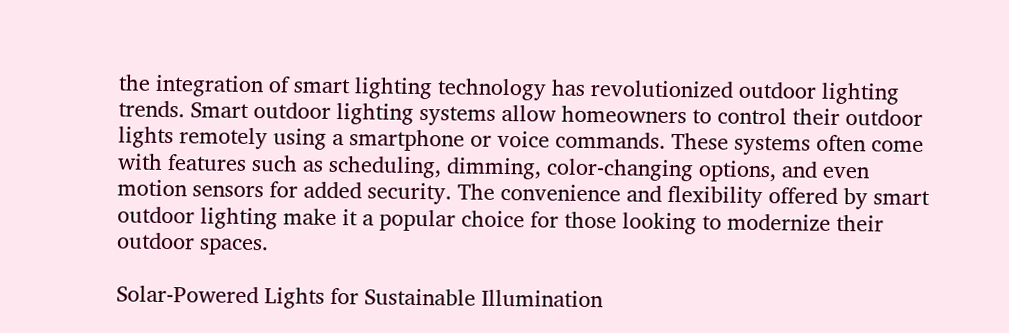the integration of smart lighting technology has revolutionized outdoor lighting trends. Smart outdoor lighting systems allow homeowners to control their outdoor lights remotely using a smartphone or voice commands. These systems often come with features such as scheduling, dimming, color-changing options, and even motion sensors for added security. The convenience and flexibility offered by smart outdoor lighting make it a popular choice for those looking to modernize their outdoor spaces.

Solar-Powered Lights for Sustainable Illumination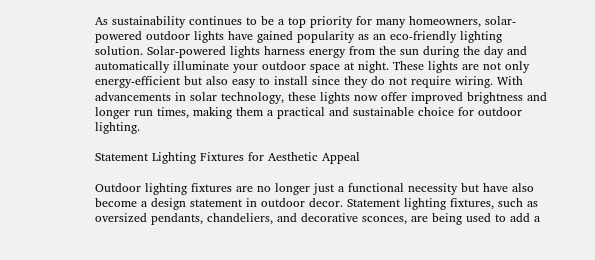As sustainability continues to be a top priority for many homeowners, solar-powered outdoor lights have gained popularity as an eco-friendly lighting solution. Solar-powered lights harness energy from the sun during the day and automatically illuminate your outdoor space at night. These lights are not only energy-efficient but also easy to install since they do not require wiring. With advancements in solar technology, these lights now offer improved brightness and longer run times, making them a practical and sustainable choice for outdoor lighting.

Statement Lighting Fixtures for Aesthetic Appeal

Outdoor lighting fixtures are no longer just a functional necessity but have also become a design statement in outdoor decor. Statement lighting fixtures, such as oversized pendants, chandeliers, and decorative sconces, are being used to add a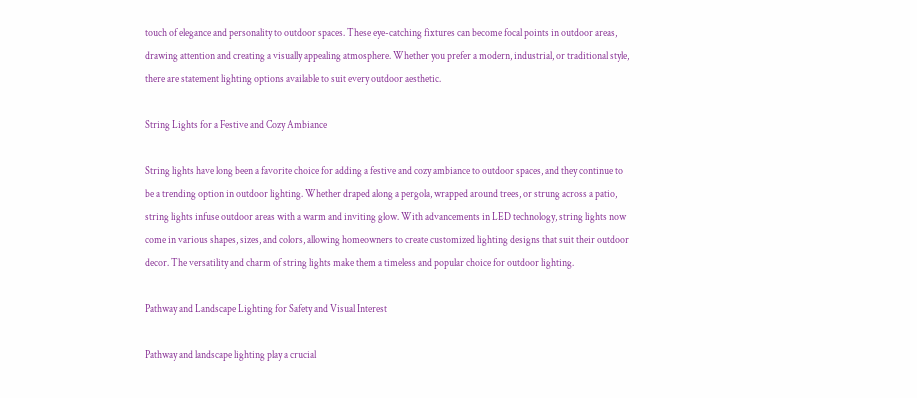touch of elegance and personality to outdoor spaces. These eye-catching fixtures can become focal points in outdoor areas, drawing attention and creating a visually appealing atmosphere. Whether you prefer a modern, industrial, or traditional style, there are statement lighting options available to suit every outdoor aesthetic.

String Lights for a Festive and Cozy Ambiance

String lights have long been a favorite choice for adding a festive and cozy ambiance to outdoor spaces, and they continue to be a trending option in outdoor lighting. Whether draped along a pergola, wrapped around trees, or strung across a patio, string lights infuse outdoor areas with a warm and inviting glow. With advancements in LED technology, string lights now come in various shapes, sizes, and colors, allowing homeowners to create customized lighting designs that suit their outdoor decor. The versatility and charm of string lights make them a timeless and popular choice for outdoor lighting.

Pathway and Landscape Lighting for Safety and Visual Interest

Pathway and landscape lighting play a crucial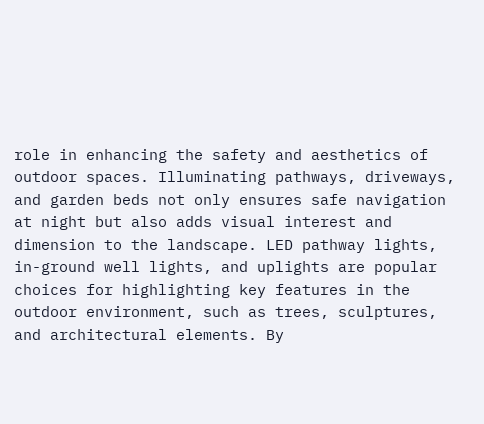role in enhancing the safety and aesthetics of outdoor spaces. Illuminating pathways, driveways, and garden beds not only ensures safe navigation at night but also adds visual interest and dimension to the landscape. LED pathway lights, in-ground well lights, and uplights are popular choices for highlighting key features in the outdoor environment, such as trees, sculptures, and architectural elements. By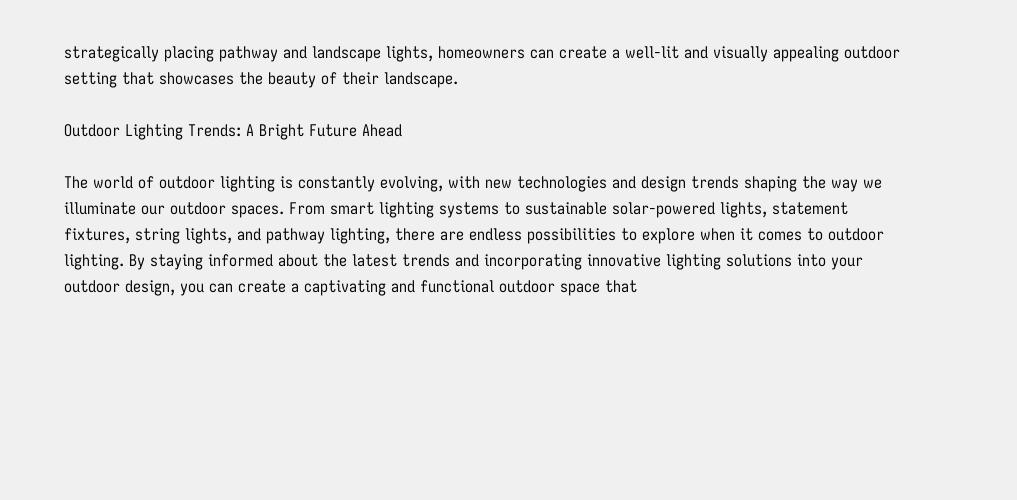strategically placing pathway and landscape lights, homeowners can create a well-lit and visually appealing outdoor setting that showcases the beauty of their landscape.

Outdoor Lighting Trends: A Bright Future Ahead

The world of outdoor lighting is constantly evolving, with new technologies and design trends shaping the way we illuminate our outdoor spaces. From smart lighting systems to sustainable solar-powered lights, statement fixtures, string lights, and pathway lighting, there are endless possibilities to explore when it comes to outdoor lighting. By staying informed about the latest trends and incorporating innovative lighting solutions into your outdoor design, you can create a captivating and functional outdoor space that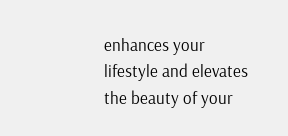enhances your lifestyle and elevates the beauty of your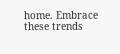home. Embrace these trends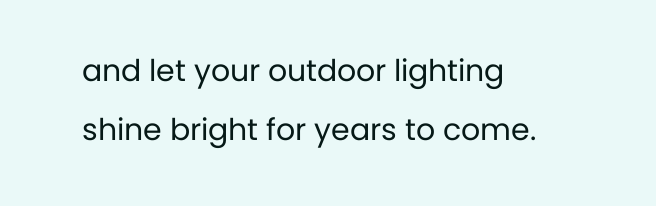and let your outdoor lighting shine bright for years to come.